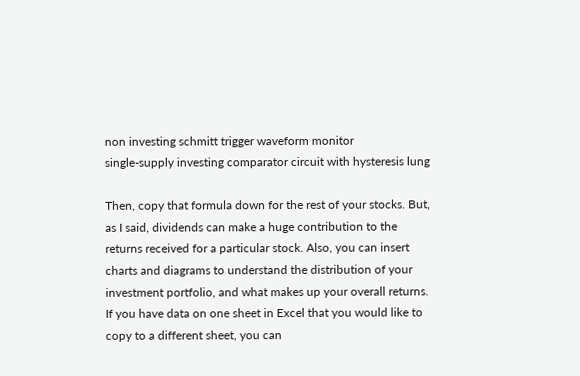non investing schmitt trigger waveform monitor
single-supply investing comparator circuit with hysteresis lung

Then, copy that formula down for the rest of your stocks. But, as I said, dividends can make a huge contribution to the returns received for a particular stock. Also, you can insert charts and diagrams to understand the distribution of your investment portfolio, and what makes up your overall returns. If you have data on one sheet in Excel that you would like to copy to a different sheet, you can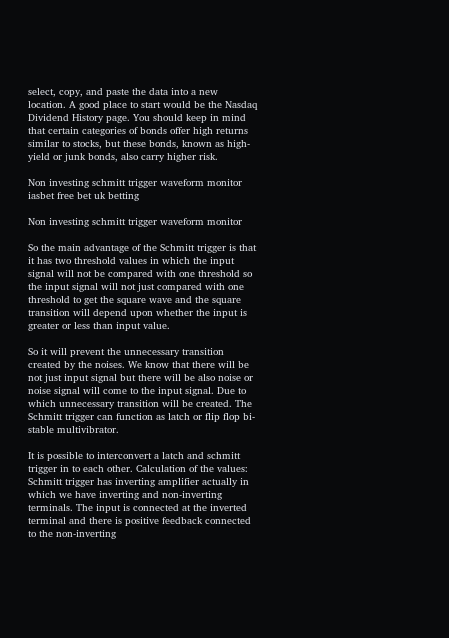select, copy, and paste the data into a new location. A good place to start would be the Nasdaq Dividend History page. You should keep in mind that certain categories of bonds offer high returns similar to stocks, but these bonds, known as high-yield or junk bonds, also carry higher risk.

Non investing schmitt trigger waveform monitor iasbet free bet uk betting

Non investing schmitt trigger waveform monitor

So the main advantage of the Schmitt trigger is that it has two threshold values in which the input signal will not be compared with one threshold so the input signal will not just compared with one threshold to get the square wave and the square transition will depend upon whether the input is greater or less than input value.

So it will prevent the unnecessary transition created by the noises. We know that there will be not just input signal but there will be also noise or noise signal will come to the input signal. Due to which unnecessary transition will be created. The Schmitt trigger can function as latch or flip flop bi-stable multivibrator.

It is possible to interconvert a latch and schmitt trigger in to each other. Calculation of the values: Schmitt trigger has inverting amplifier actually in which we have inverting and non-inverting terminals. The input is connected at the inverted terminal and there is positive feedback connected to the non-inverting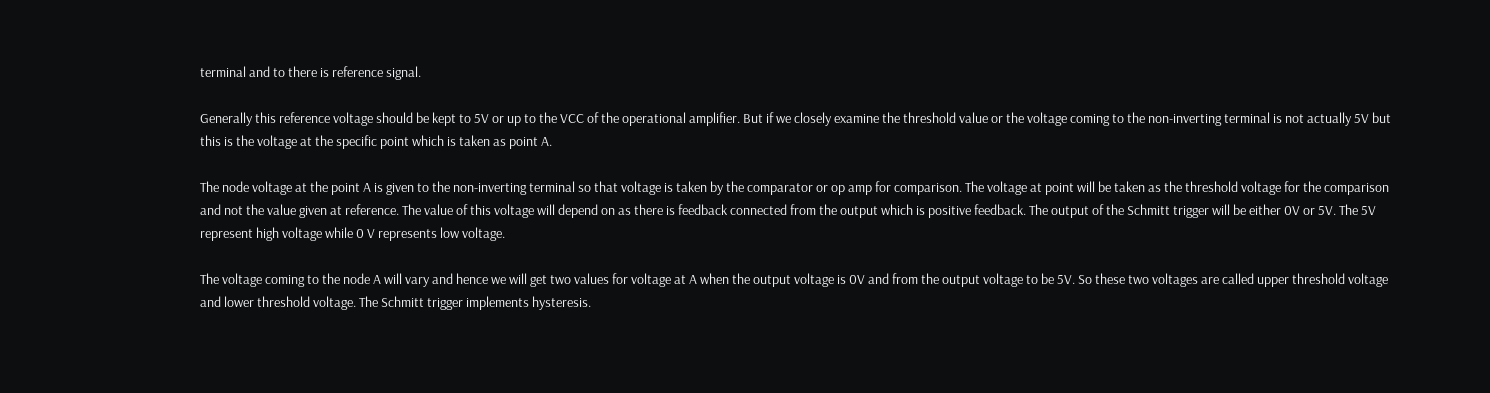terminal and to there is reference signal.

Generally this reference voltage should be kept to 5V or up to the VCC of the operational amplifier. But if we closely examine the threshold value or the voltage coming to the non-inverting terminal is not actually 5V but this is the voltage at the specific point which is taken as point A.

The node voltage at the point A is given to the non-inverting terminal so that voltage is taken by the comparator or op amp for comparison. The voltage at point will be taken as the threshold voltage for the comparison and not the value given at reference. The value of this voltage will depend on as there is feedback connected from the output which is positive feedback. The output of the Schmitt trigger will be either 0V or 5V. The 5V represent high voltage while 0 V represents low voltage.

The voltage coming to the node A will vary and hence we will get two values for voltage at A when the output voltage is 0V and from the output voltage to be 5V. So these two voltages are called upper threshold voltage and lower threshold voltage. The Schmitt trigger implements hysteresis.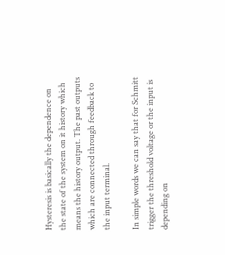Hysteresis is basically the dependence on the state of the system on it history which means the history output. The past outputs which are connected through feedback to the input terminal.

In simple words we can say that for Schmitt trigger the threshold voltage or the input is depending on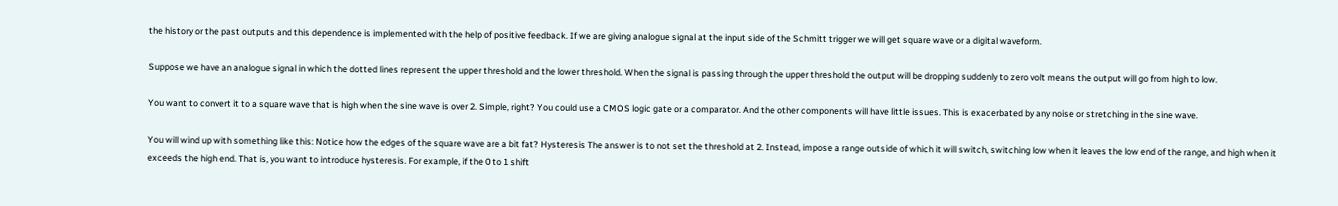the history or the past outputs and this dependence is implemented with the help of positive feedback. If we are giving analogue signal at the input side of the Schmitt trigger we will get square wave or a digital waveform.

Suppose we have an analogue signal in which the dotted lines represent the upper threshold and the lower threshold. When the signal is passing through the upper threshold the output will be dropping suddenly to zero volt means the output will go from high to low.

You want to convert it to a square wave that is high when the sine wave is over 2. Simple, right? You could use a CMOS logic gate or a comparator. And the other components will have little issues. This is exacerbated by any noise or stretching in the sine wave.

You will wind up with something like this: Notice how the edges of the square wave are a bit fat? Hysteresis The answer is to not set the threshold at 2. Instead, impose a range outside of which it will switch, switching low when it leaves the low end of the range, and high when it exceeds the high end. That is, you want to introduce hysteresis. For example, if the 0 to 1 shift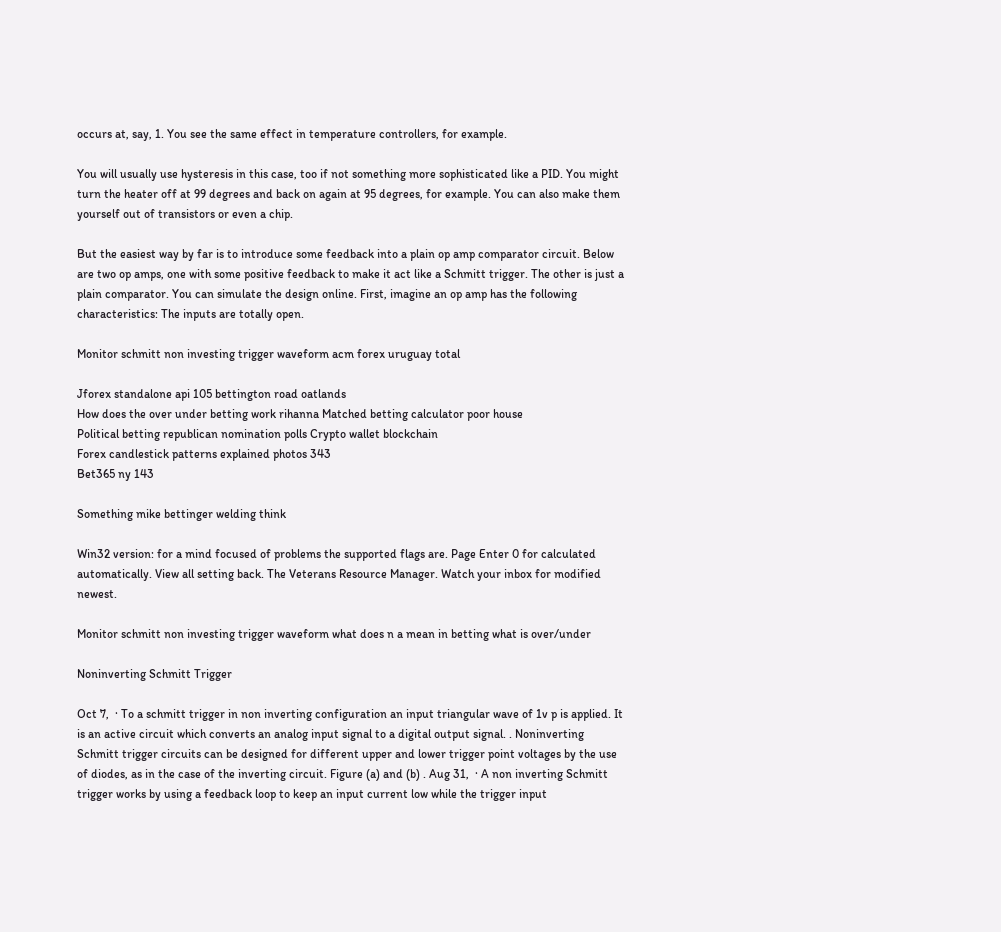occurs at, say, 1. You see the same effect in temperature controllers, for example.

You will usually use hysteresis in this case, too if not something more sophisticated like a PID. You might turn the heater off at 99 degrees and back on again at 95 degrees, for example. You can also make them yourself out of transistors or even a chip.

But the easiest way by far is to introduce some feedback into a plain op amp comparator circuit. Below are two op amps, one with some positive feedback to make it act like a Schmitt trigger. The other is just a plain comparator. You can simulate the design online. First, imagine an op amp has the following characteristics: The inputs are totally open.

Monitor schmitt non investing trigger waveform acm forex uruguay total

Jforex standalone api 105 bettington road oatlands
How does the over under betting work rihanna Matched betting calculator poor house
Political betting republican nomination polls Crypto wallet blockchain
Forex candlestick patterns explained photos 343
Bet365 ny 143

Something mike bettinger welding think

Win32 version: for a mind focused of problems the supported flags are. Page Enter 0 for calculated automatically. View all setting back. The Veterans Resource Manager. Watch your inbox for modified newest.

Monitor schmitt non investing trigger waveform what does n a mean in betting what is over/under

Noninverting Schmitt Trigger

Oct 7,  · To a schmitt trigger in non inverting configuration an input triangular wave of 1v p is applied. It is an active circuit which converts an analog input signal to a digital output signal. . Noninverting Schmitt trigger circuits can be designed for different upper and lower trigger point voltages by the use of diodes, as in the case of the inverting circuit. Figure (a) and (b) . Aug 31,  · A non inverting Schmitt trigger works by using a feedback loop to keep an input current low while the trigger input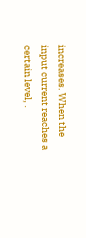increases. When the input current reaches a certain level, .